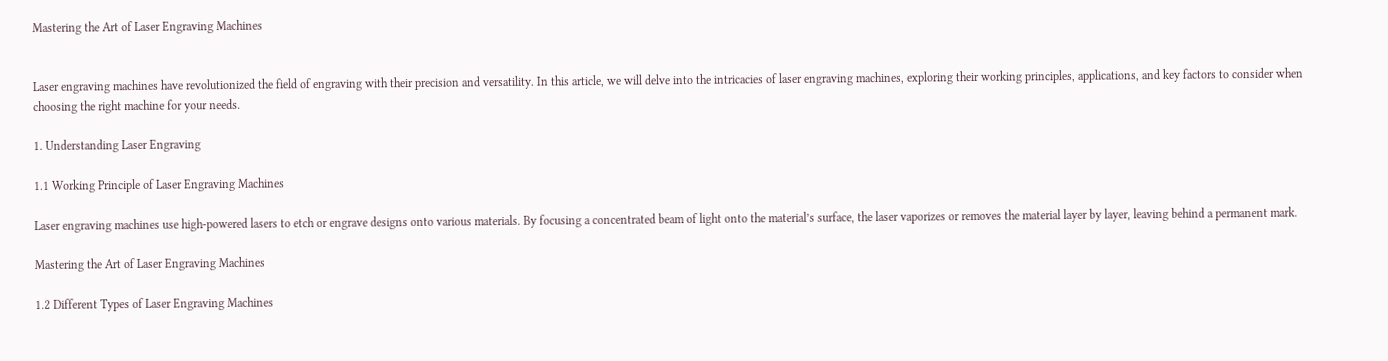Mastering the Art of Laser Engraving Machines


Laser engraving machines have revolutionized the field of engraving with their precision and versatility. In this article, we will delve into the intricacies of laser engraving machines, exploring their working principles, applications, and key factors to consider when choosing the right machine for your needs.

1. Understanding Laser Engraving

1.1 Working Principle of Laser Engraving Machines

Laser engraving machines use high-powered lasers to etch or engrave designs onto various materials. By focusing a concentrated beam of light onto the material’s surface, the laser vaporizes or removes the material layer by layer, leaving behind a permanent mark.

Mastering the Art of Laser Engraving Machines

1.2 Different Types of Laser Engraving Machines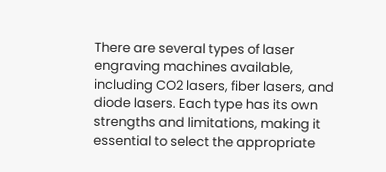There are several types of laser engraving machines available, including CO2 lasers, fiber lasers, and diode lasers. Each type has its own strengths and limitations, making it essential to select the appropriate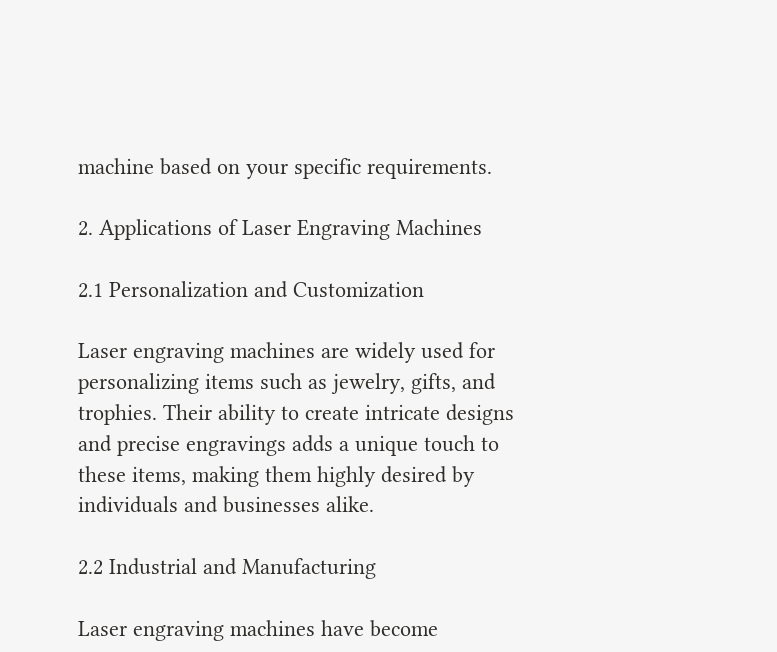machine based on your specific requirements.

2. Applications of Laser Engraving Machines

2.1 Personalization and Customization

Laser engraving machines are widely used for personalizing items such as jewelry, gifts, and trophies. Their ability to create intricate designs and precise engravings adds a unique touch to these items, making them highly desired by individuals and businesses alike.

2.2 Industrial and Manufacturing

Laser engraving machines have become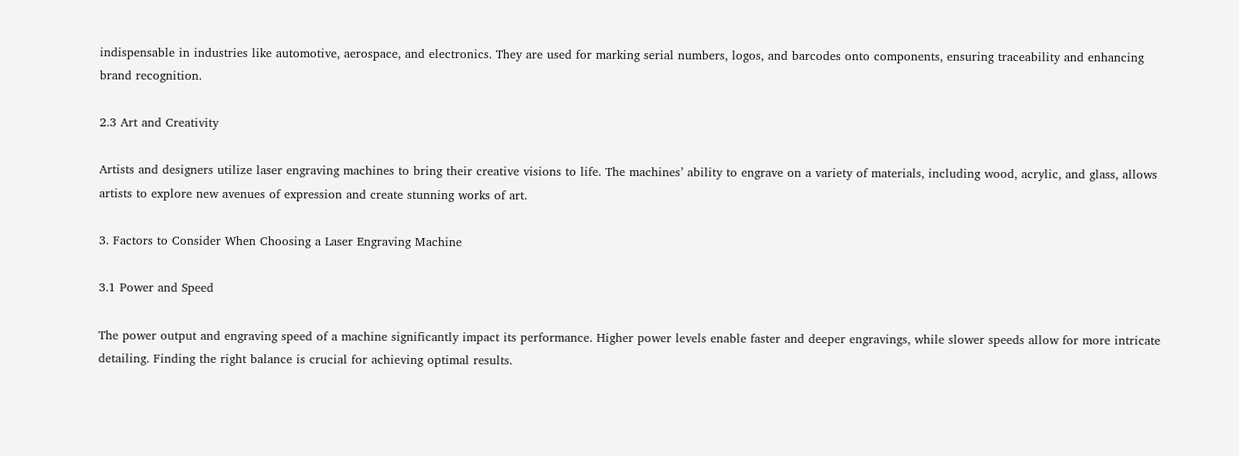indispensable in industries like automotive, aerospace, and electronics. They are used for marking serial numbers, logos, and barcodes onto components, ensuring traceability and enhancing brand recognition.

2.3 Art and Creativity

Artists and designers utilize laser engraving machines to bring their creative visions to life. The machines’ ability to engrave on a variety of materials, including wood, acrylic, and glass, allows artists to explore new avenues of expression and create stunning works of art.

3. Factors to Consider When Choosing a Laser Engraving Machine

3.1 Power and Speed

The power output and engraving speed of a machine significantly impact its performance. Higher power levels enable faster and deeper engravings, while slower speeds allow for more intricate detailing. Finding the right balance is crucial for achieving optimal results.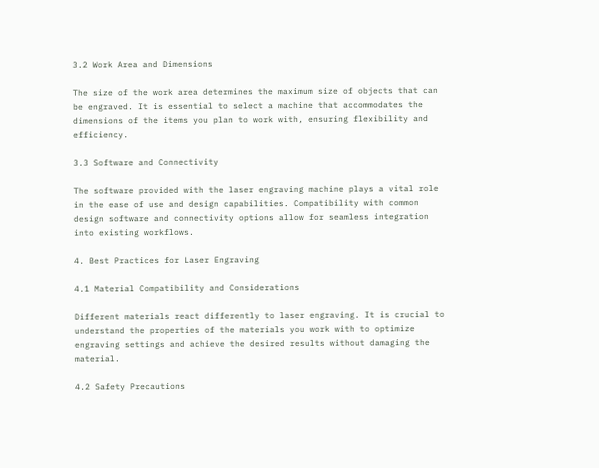3.2 Work Area and Dimensions

The size of the work area determines the maximum size of objects that can be engraved. It is essential to select a machine that accommodates the dimensions of the items you plan to work with, ensuring flexibility and efficiency.

3.3 Software and Connectivity

The software provided with the laser engraving machine plays a vital role in the ease of use and design capabilities. Compatibility with common design software and connectivity options allow for seamless integration into existing workflows.

4. Best Practices for Laser Engraving

4.1 Material Compatibility and Considerations

Different materials react differently to laser engraving. It is crucial to understand the properties of the materials you work with to optimize engraving settings and achieve the desired results without damaging the material.

4.2 Safety Precautions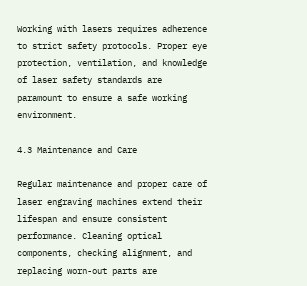Working with lasers requires adherence to strict safety protocols. Proper eye protection, ventilation, and knowledge of laser safety standards are paramount to ensure a safe working environment.

4.3 Maintenance and Care

Regular maintenance and proper care of laser engraving machines extend their lifespan and ensure consistent performance. Cleaning optical components, checking alignment, and replacing worn-out parts are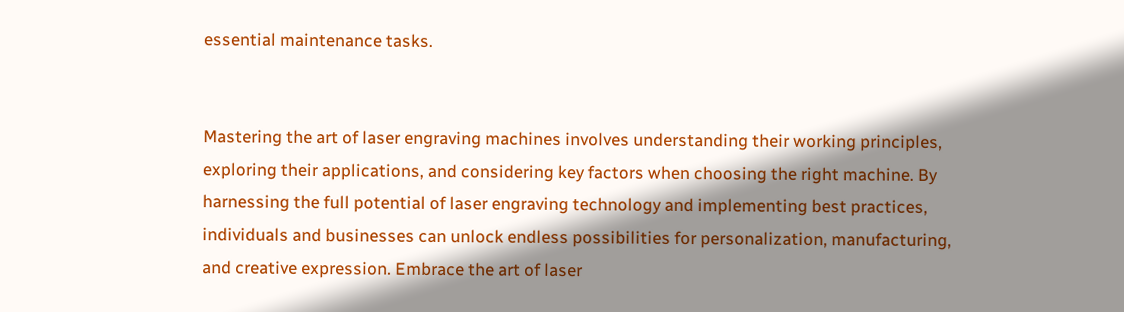essential maintenance tasks.


Mastering the art of laser engraving machines involves understanding their working principles, exploring their applications, and considering key factors when choosing the right machine. By harnessing the full potential of laser engraving technology and implementing best practices, individuals and businesses can unlock endless possibilities for personalization, manufacturing, and creative expression. Embrace the art of laser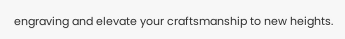engraving and elevate your craftsmanship to new heights.